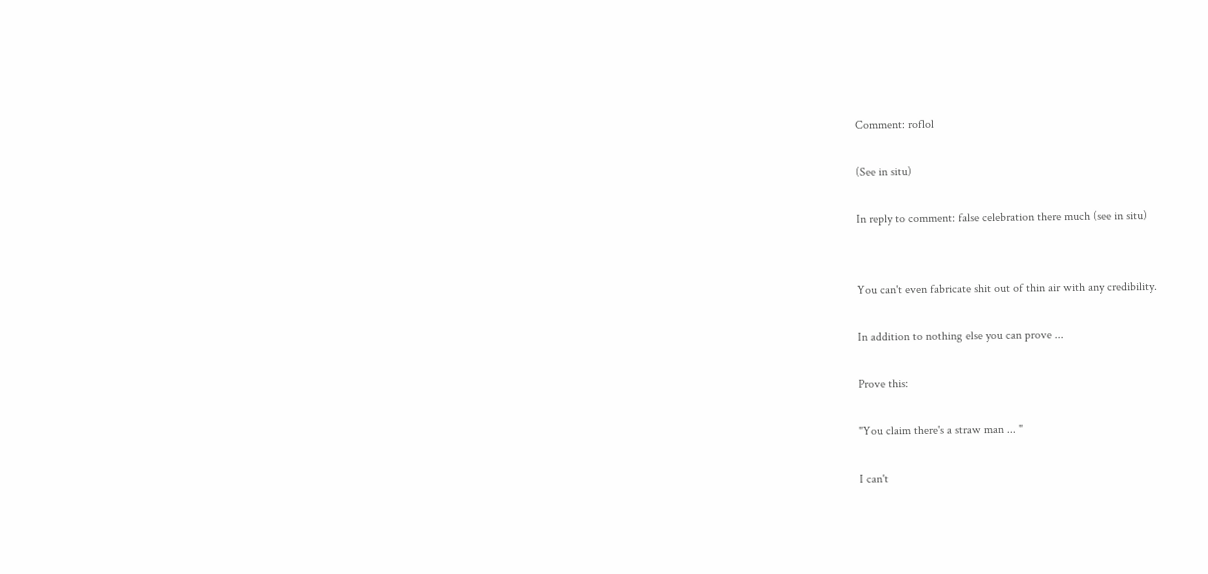Comment: roflol

(See in situ)

In reply to comment: false celebration there much (see in situ)


You can't even fabricate shit out of thin air with any credibility.

In addition to nothing else you can prove ...

Prove this:

"You claim there's a straw man ... "

I can't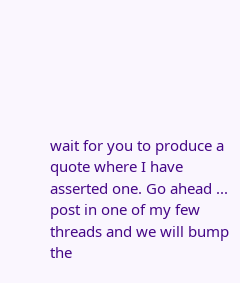wait for you to produce a quote where I have asserted one. Go ahead ... post in one of my few threads and we will bump the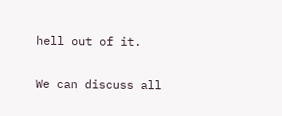hell out of it.

We can discuss all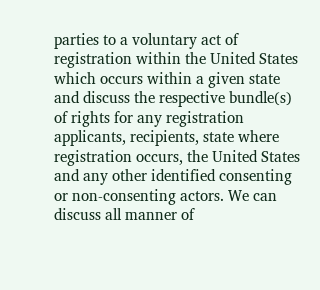parties to a voluntary act of registration within the United States which occurs within a given state and discuss the respective bundle(s) of rights for any registration applicants, recipients, state where registration occurs, the United States and any other identified consenting or non-consenting actors. We can discuss all manner of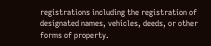registrations including the registration of designated names, vehicles, deeds, or other forms of property.